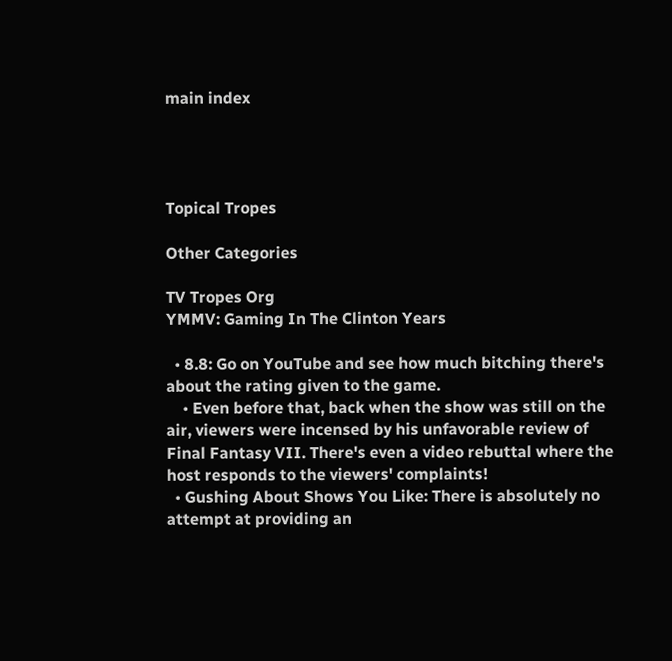main index




Topical Tropes

Other Categories

TV Tropes Org
YMMV: Gaming In The Clinton Years

  • 8.8: Go on YouTube and see how much bitching there's about the rating given to the game.
    • Even before that, back when the show was still on the air, viewers were incensed by his unfavorable review of Final Fantasy VII. There's even a video rebuttal where the host responds to the viewers' complaints!
  • Gushing About Shows You Like: There is absolutely no attempt at providing an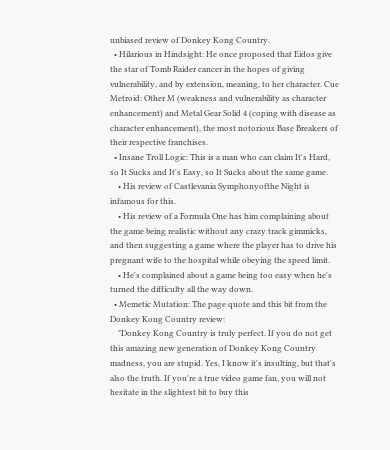unbiased review of Donkey Kong Country.
  • Hilarious in Hindsight: He once proposed that Eidos give the star of Tomb Raider cancer in the hopes of giving vulnerability, and by extension, meaning, to her character. Cue Metroid: Other M (weakness and vulnerability as character enhancement) and Metal Gear Solid 4 (coping with disease as character enhancement), the most notorious Base Breakers of their respective franchises.
  • Insane Troll Logic: This is a man who can claim It's Hard, so It Sucks and It's Easy, so It Sucks about the same game.
    • His review of Castlevania Symphonyofthe Night is infamous for this.
    • His review of a Formula One has him complaining about the game being realistic without any crazy track gimmicks, and then suggesting a game where the player has to drive his pregnant wife to the hospital while obeying the speed limit.
    • He's complained about a game being too easy when he's turned the difficulty all the way down.
  • Memetic Mutation: The page quote and this bit from the Donkey Kong Country review:
    "Donkey Kong Country is truly perfect. If you do not get this amazing new generation of Donkey Kong Country madness, you are stupid. Yes, I know it's insulting, but that's also the truth. If you're a true video game fan, you will not hesitate in the slightest bit to buy this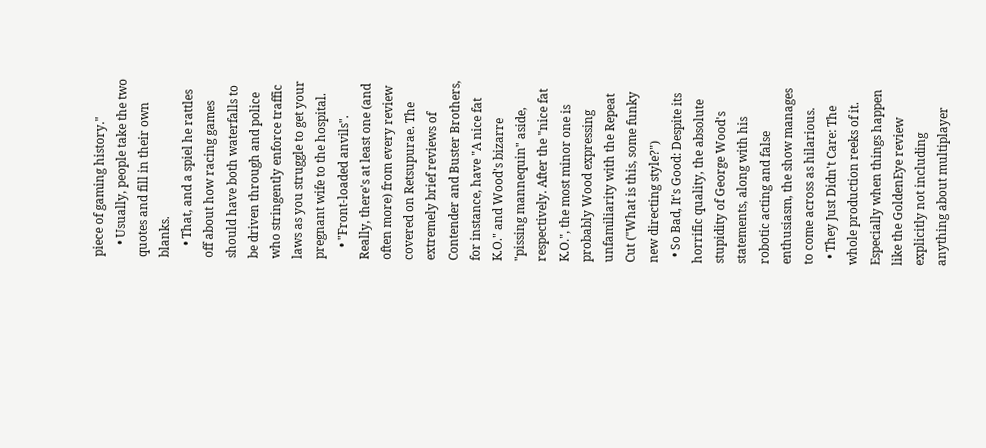piece of gaming history."
    • Usually, people take the two quotes and fill in their own blanks.
    • That, and a spiel he rattles off about how racing games should have both waterfalls to be driven through and police who stringently enforce traffic laws as you struggle to get your pregnant wife to the hospital.
    • "Front-loaded anvils". Really, there's at least one (and often more) from every review covered on Retsupurae. The extremely brief reviews of Contender and Buster Brothers, for instance, have "A nice fat K.O." and Wood's bizarre "pissing mannequin" aside, respectively. After the "nice fat K.O.", the most minor one is probably Wood expressing unfamiliarity with the Repeat Cut ("What is this, some funky new directing style?")
  • So Bad, It's Good: Despite its horrific quality, the absolute stupidity of George Wood's statements, along with his robotic acting and false enthusiasm, the show manages to come across as hilarious.
  • They Just Didn't Care: The whole production reeks of it. Especially when things happen like the GoldenEye review explicitly not including anything about multiplayer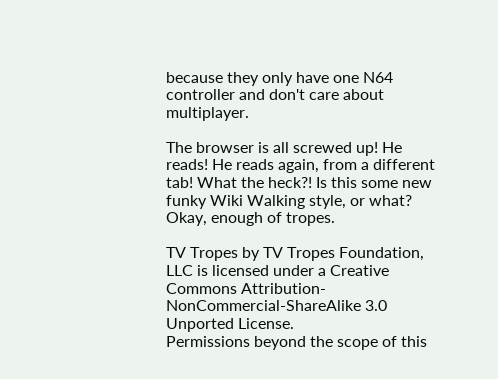because they only have one N64 controller and don't care about multiplayer.

The browser is all screwed up! He reads! He reads again, from a different tab! What the heck?! Is this some new funky Wiki Walking style, or what? Okay, enough of tropes.

TV Tropes by TV Tropes Foundation, LLC is licensed under a Creative Commons Attribution-NonCommercial-ShareAlike 3.0 Unported License.
Permissions beyond the scope of this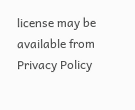license may be available from
Privacy Policy